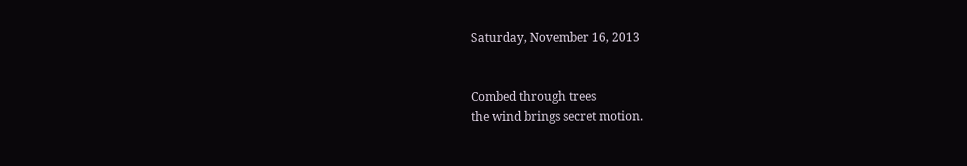Saturday, November 16, 2013


Combed through trees
the wind brings secret motion.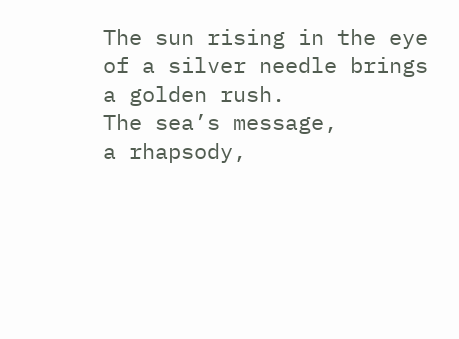The sun rising in the eye
of a silver needle brings
a golden rush.
The sea’s message,
a rhapsody,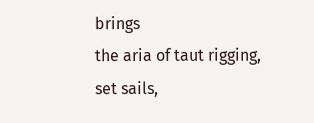brings
the aria of taut rigging,
set sails,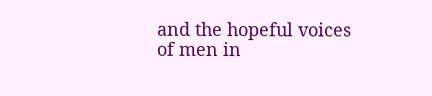and the hopeful voices
of men in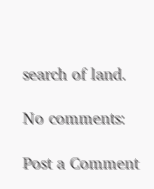search of land.

No comments:

Post a Comment